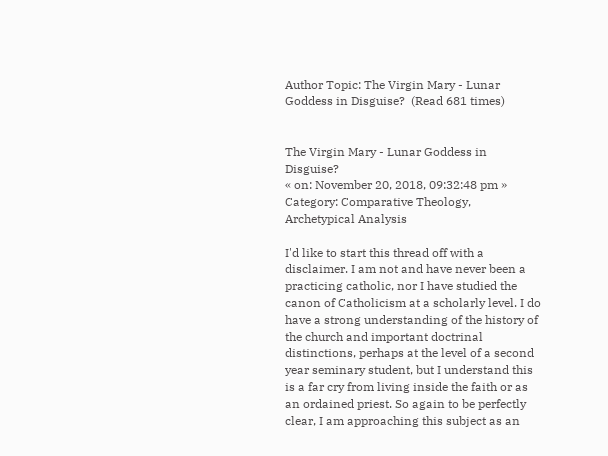Author Topic: The Virgin Mary - Lunar Goddess in Disguise?  (Read 681 times)


The Virgin Mary - Lunar Goddess in Disguise?
« on: November 20, 2018, 09:32:48 pm »
Category: Comparative Theology, Archetypical Analysis

I'd like to start this thread off with a disclaimer. I am not and have never been a practicing catholic, nor I have studied the canon of Catholicism at a scholarly level. I do have a strong understanding of the history of the church and important doctrinal distinctions, perhaps at the level of a second year seminary student, but I understand this is a far cry from living inside the faith or as an ordained priest. So again to be perfectly clear, I am approaching this subject as an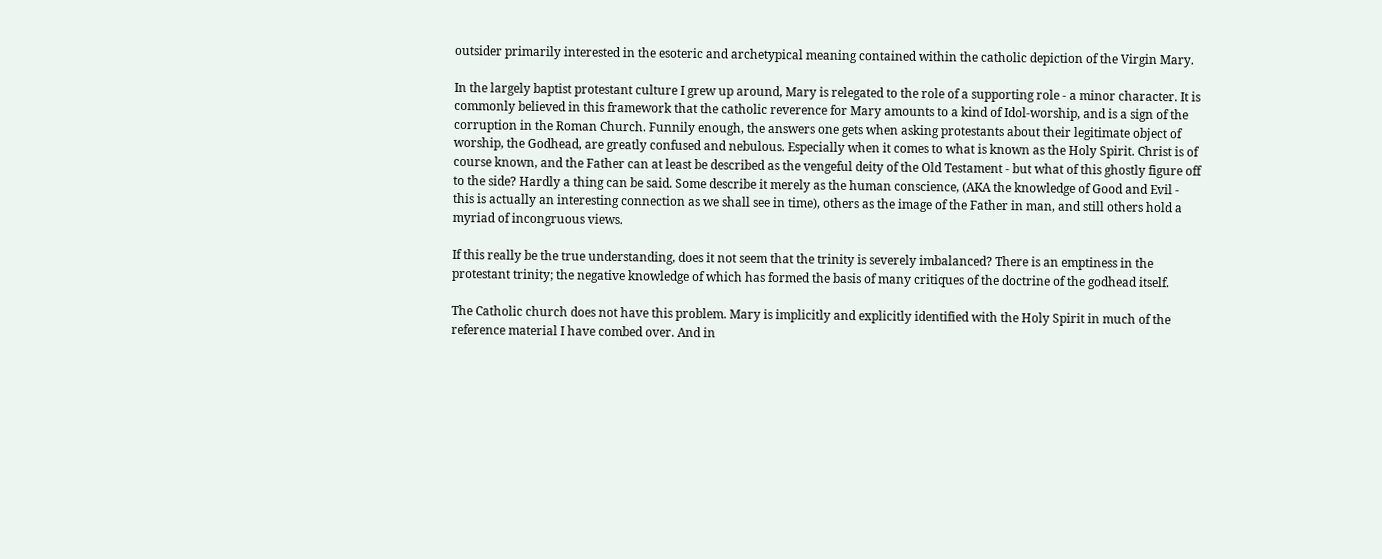outsider primarily interested in the esoteric and archetypical meaning contained within the catholic depiction of the Virgin Mary.

In the largely baptist protestant culture I grew up around, Mary is relegated to the role of a supporting role - a minor character. It is commonly believed in this framework that the catholic reverence for Mary amounts to a kind of Idol-worship, and is a sign of the corruption in the Roman Church. Funnily enough, the answers one gets when asking protestants about their legitimate object of worship, the Godhead, are greatly confused and nebulous. Especially when it comes to what is known as the Holy Spirit. Christ is of course known, and the Father can at least be described as the vengeful deity of the Old Testament - but what of this ghostly figure off to the side? Hardly a thing can be said. Some describe it merely as the human conscience, (AKA the knowledge of Good and Evil - this is actually an interesting connection as we shall see in time), others as the image of the Father in man, and still others hold a myriad of incongruous views.

If this really be the true understanding, does it not seem that the trinity is severely imbalanced? There is an emptiness in the protestant trinity; the negative knowledge of which has formed the basis of many critiques of the doctrine of the godhead itself.

The Catholic church does not have this problem. Mary is implicitly and explicitly identified with the Holy Spirit in much of the reference material I have combed over. And in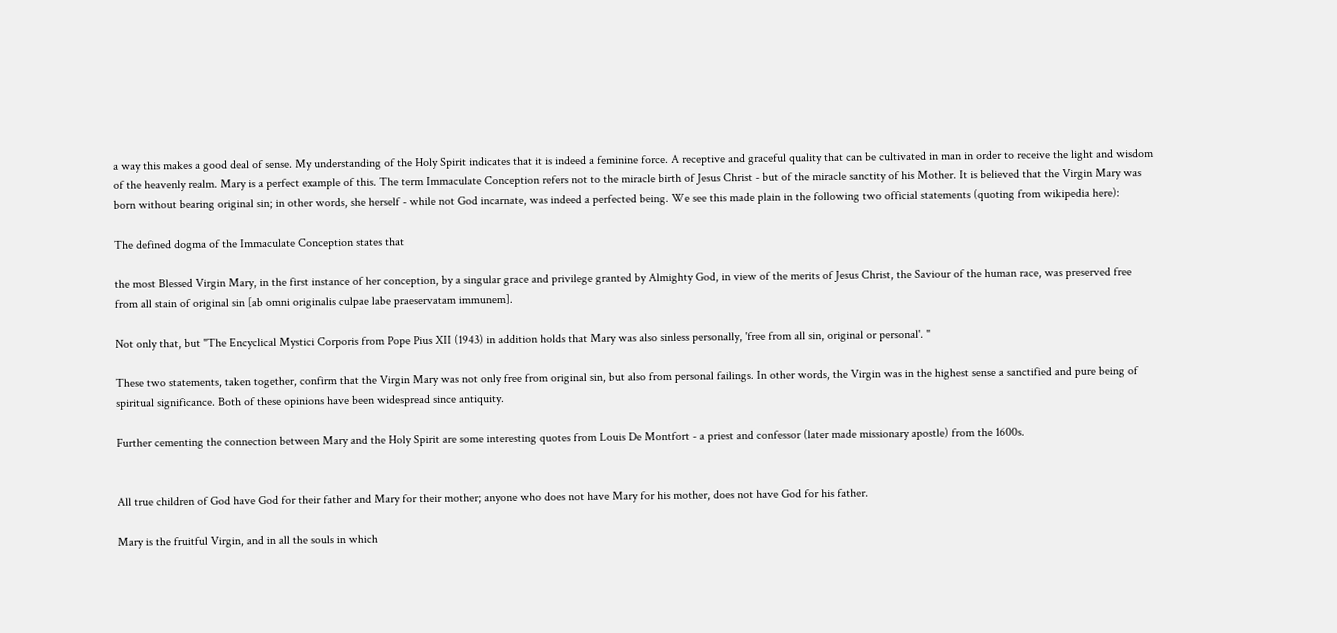a way this makes a good deal of sense. My understanding of the Holy Spirit indicates that it is indeed a feminine force. A receptive and graceful quality that can be cultivated in man in order to receive the light and wisdom of the heavenly realm. Mary is a perfect example of this. The term Immaculate Conception refers not to the miracle birth of Jesus Christ - but of the miracle sanctity of his Mother. It is believed that the Virgin Mary was born without bearing original sin; in other words, she herself - while not God incarnate, was indeed a perfected being. We see this made plain in the following two official statements (quoting from wikipedia here):

The defined dogma of the Immaculate Conception states that

the most Blessed Virgin Mary, in the first instance of her conception, by a singular grace and privilege granted by Almighty God, in view of the merits of Jesus Christ, the Saviour of the human race, was preserved free from all stain of original sin [ab omni originalis culpae labe praeservatam immunem].

Not only that, but "The Encyclical Mystici Corporis from Pope Pius XII (1943) in addition holds that Mary was also sinless personally, 'free from all sin, original or personal'. "

These two statements, taken together, confirm that the Virgin Mary was not only free from original sin, but also from personal failings. In other words, the Virgin was in the highest sense a sanctified and pure being of spiritual significance. Both of these opinions have been widespread since antiquity.

Further cementing the connection between Mary and the Holy Spirit are some interesting quotes from Louis De Montfort - a priest and confessor (later made missionary apostle) from the 1600s.


All true children of God have God for their father and Mary for their mother; anyone who does not have Mary for his mother, does not have God for his father.

Mary is the fruitful Virgin, and in all the souls in which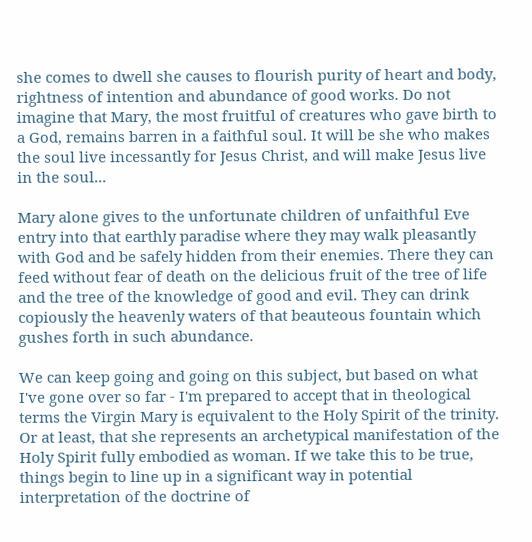she comes to dwell she causes to flourish purity of heart and body, rightness of intention and abundance of good works. Do not imagine that Mary, the most fruitful of creatures who gave birth to a God, remains barren in a faithful soul. It will be she who makes the soul live incessantly for Jesus Christ, and will make Jesus live in the soul...

Mary alone gives to the unfortunate children of unfaithful Eve entry into that earthly paradise where they may walk pleasantly with God and be safely hidden from their enemies. There they can feed without fear of death on the delicious fruit of the tree of life and the tree of the knowledge of good and evil. They can drink copiously the heavenly waters of that beauteous fountain which gushes forth in such abundance.

We can keep going and going on this subject, but based on what I've gone over so far - I'm prepared to accept that in theological terms the Virgin Mary is equivalent to the Holy Spirit of the trinity. Or at least, that she represents an archetypical manifestation of the Holy Spirit fully embodied as woman. If we take this to be true, things begin to line up in a significant way in potential interpretation of the doctrine of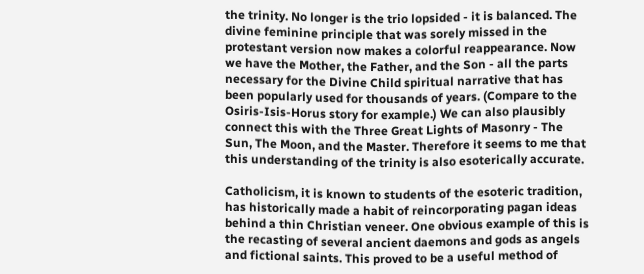the trinity. No longer is the trio lopsided - it is balanced. The divine feminine principle that was sorely missed in the protestant version now makes a colorful reappearance. Now we have the Mother, the Father, and the Son - all the parts necessary for the Divine Child spiritual narrative that has been popularly used for thousands of years. (Compare to the Osiris-Isis-Horus story for example.) We can also plausibly connect this with the Three Great Lights of Masonry - The Sun, The Moon, and the Master. Therefore it seems to me that this understanding of the trinity is also esoterically accurate.

Catholicism, it is known to students of the esoteric tradition, has historically made a habit of reincorporating pagan ideas behind a thin Christian veneer. One obvious example of this is the recasting of several ancient daemons and gods as angels and fictional saints. This proved to be a useful method of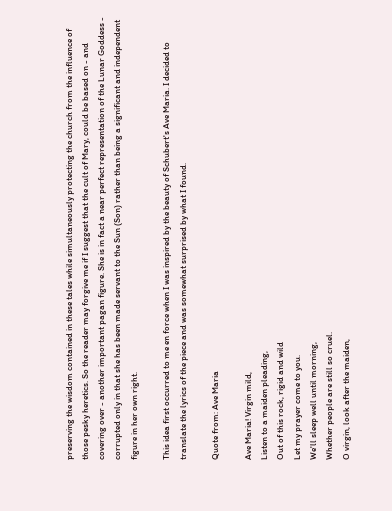preserving the wisdom contained in these tales while simultaneously protecting the church from the influence of those pesky heretics. So the reader may forgive me if I suggest that the cult of Mary, could be based on - and covering over - another important pagan figure. She is in fact a near perfect representation of the Lunar Goddess - corrupted only in that she has been made servant to the Sun (Son) rather than being a significant and independent figure in her own right.

This idea first occurred to me en force when I was inspired by the beauty of Schubert's Ave Maria. I decided to translate the lyrics of the piece and was somewhat surprised by what I found.

Quote from: Ave Maria

Ave Maria! Virgin mild,
Listen to a maiden pleading,
Out of this rock, rigid and wild
Let my prayer come to you.
We'll sleep well until morning,
Whether people are still so cruel.
O virgin, look after the maiden,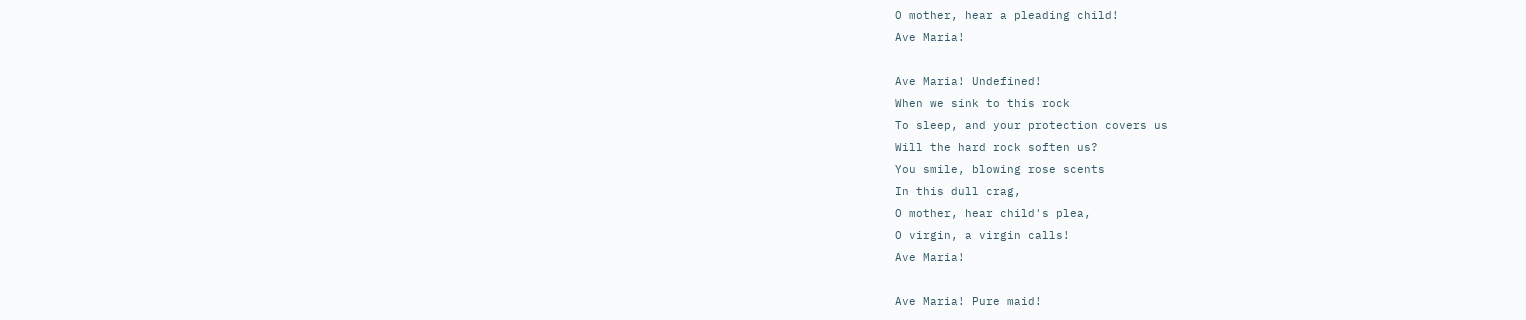O mother, hear a pleading child!
Ave Maria!

Ave Maria! Undefined!
When we sink to this rock
To sleep, and your protection covers us
Will the hard rock soften us?
You smile, blowing rose scents
In this dull crag,
O mother, hear child's plea,
O virgin, a virgin calls!
Ave Maria!

Ave Maria! Pure maid!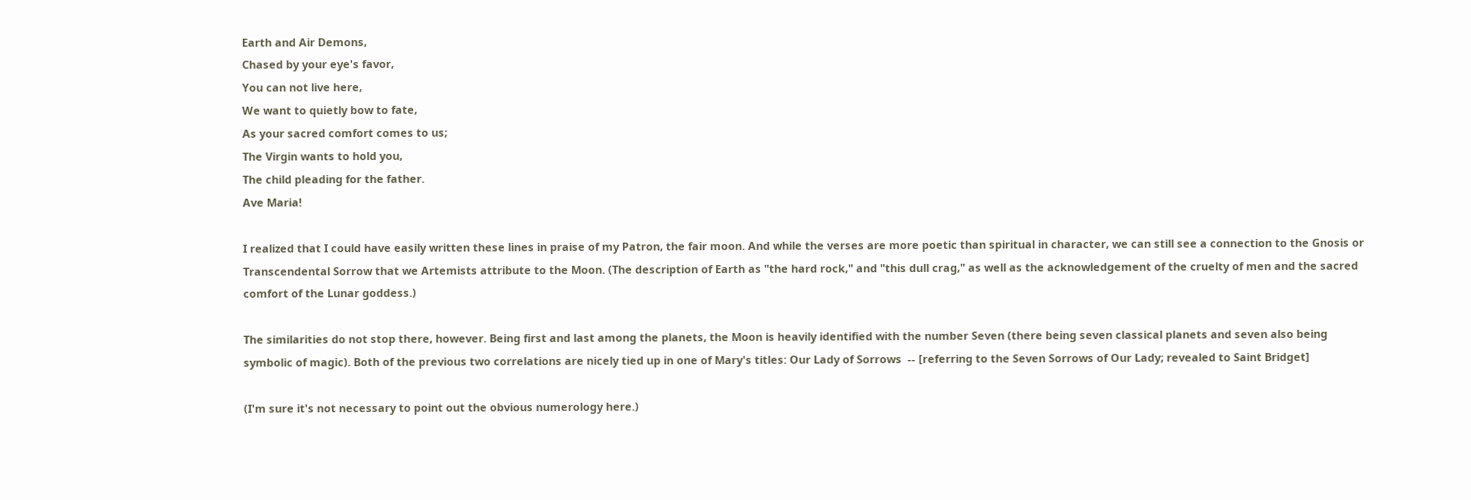Earth and Air Demons,
Chased by your eye's favor,
You can not live here,
We want to quietly bow to fate,
As your sacred comfort comes to us;
The Virgin wants to hold you,
The child pleading for the father.
Ave Maria!

I realized that I could have easily written these lines in praise of my Patron, the fair moon. And while the verses are more poetic than spiritual in character, we can still see a connection to the Gnosis or Transcendental Sorrow that we Artemists attribute to the Moon. (The description of Earth as "the hard rock," and "this dull crag," as well as the acknowledgement of the cruelty of men and the sacred comfort of the Lunar goddess.)

The similarities do not stop there, however. Being first and last among the planets, the Moon is heavily identified with the number Seven (there being seven classical planets and seven also being symbolic of magic). Both of the previous two correlations are nicely tied up in one of Mary's titles: Our Lady of Sorrows  -- [referring to the Seven Sorrows of Our Lady; revealed to Saint Bridget]

(I'm sure it's not necessary to point out the obvious numerology here.)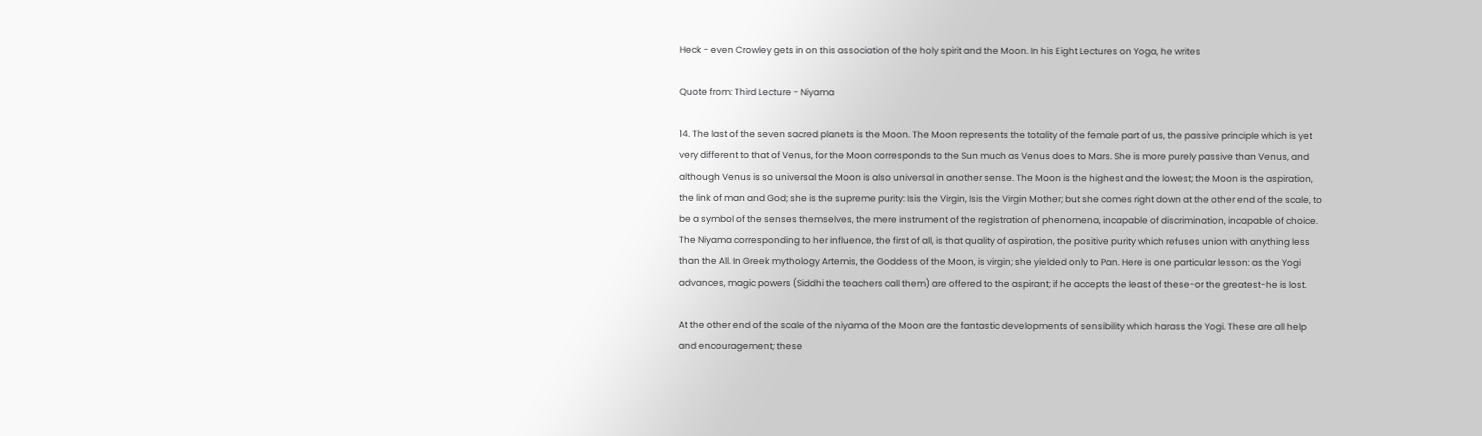Heck - even Crowley gets in on this association of the holy spirit and the Moon. In his Eight Lectures on Yoga, he writes

Quote from: Third Lecture - Niyama

14. The last of the seven sacred planets is the Moon. The Moon represents the totality of the female part of us, the passive principle which is yet very different to that of Venus, for the Moon corresponds to the Sun much as Venus does to Mars. She is more purely passive than Venus, and although Venus is so universal the Moon is also universal in another sense. The Moon is the highest and the lowest; the Moon is the aspiration, the link of man and God; she is the supreme purity: Isis the Virgin, Isis the Virgin Mother; but she comes right down at the other end of the scale, to be a symbol of the senses themselves, the mere instrument of the registration of phenomena, incapable of discrimination, incapable of choice. The Niyama corresponding to her influence, the first of all, is that quality of aspiration, the positive purity which refuses union with anything less than the All. In Greek mythology Artemis, the Goddess of the Moon, is virgin; she yielded only to Pan. Here is one particular lesson: as the Yogi advances, magic powers (Siddhi the teachers call them) are offered to the aspirant; if he accepts the least of these-or the greatest-he is lost.

At the other end of the scale of the niyama of the Moon are the fantastic developments of sensibility which harass the Yogi. These are all help and encouragement; these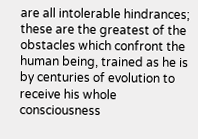are all intolerable hindrances; these are the greatest of the obstacles which confront the human being, trained as he is by centuries of evolution to receive his whole consciousness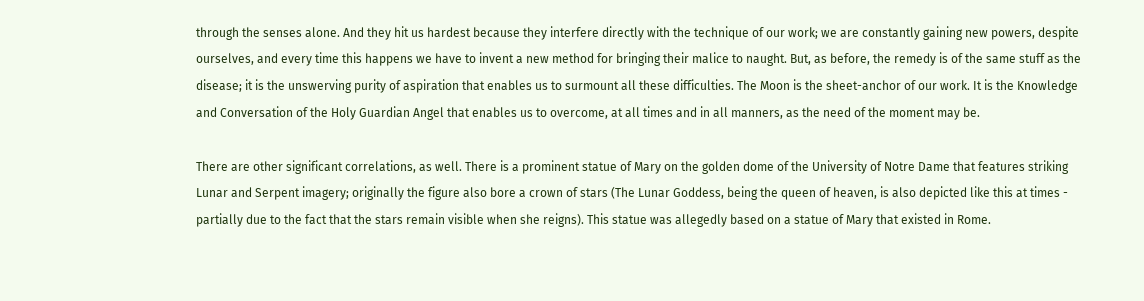through the senses alone. And they hit us hardest because they interfere directly with the technique of our work; we are constantly gaining new powers, despite ourselves, and every time this happens we have to invent a new method for bringing their malice to naught. But, as before, the remedy is of the same stuff as the disease; it is the unswerving purity of aspiration that enables us to surmount all these difficulties. The Moon is the sheet-anchor of our work. It is the Knowledge and Conversation of the Holy Guardian Angel that enables us to overcome, at all times and in all manners, as the need of the moment may be.

There are other significant correlations, as well. There is a prominent statue of Mary on the golden dome of the University of Notre Dame that features striking Lunar and Serpent imagery; originally the figure also bore a crown of stars (The Lunar Goddess, being the queen of heaven, is also depicted like this at times - partially due to the fact that the stars remain visible when she reigns). This statue was allegedly based on a statue of Mary that existed in Rome.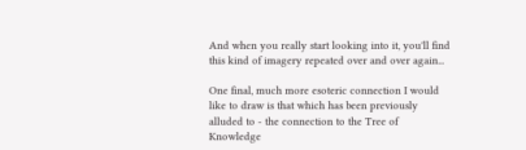And when you really start looking into it, you'll find this kind of imagery repeated over and over again...

One final, much more esoteric connection I would like to draw is that which has been previously alluded to - the connection to the Tree of Knowledge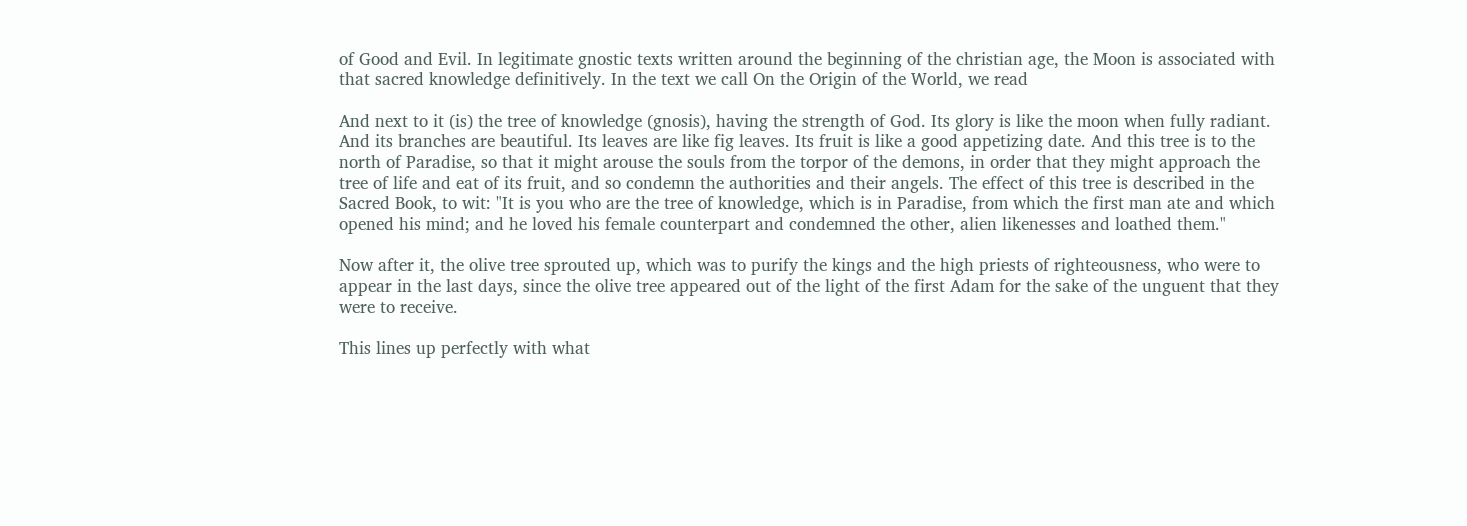of Good and Evil. In legitimate gnostic texts written around the beginning of the christian age, the Moon is associated with that sacred knowledge definitively. In the text we call On the Origin of the World, we read

And next to it (is) the tree of knowledge (gnosis), having the strength of God. Its glory is like the moon when fully radiant. And its branches are beautiful. Its leaves are like fig leaves. Its fruit is like a good appetizing date. And this tree is to the north of Paradise, so that it might arouse the souls from the torpor of the demons, in order that they might approach the tree of life and eat of its fruit, and so condemn the authorities and their angels. The effect of this tree is described in the Sacred Book, to wit: "It is you who are the tree of knowledge, which is in Paradise, from which the first man ate and which opened his mind; and he loved his female counterpart and condemned the other, alien likenesses and loathed them."

Now after it, the olive tree sprouted up, which was to purify the kings and the high priests of righteousness, who were to appear in the last days, since the olive tree appeared out of the light of the first Adam for the sake of the unguent that they were to receive.

This lines up perfectly with what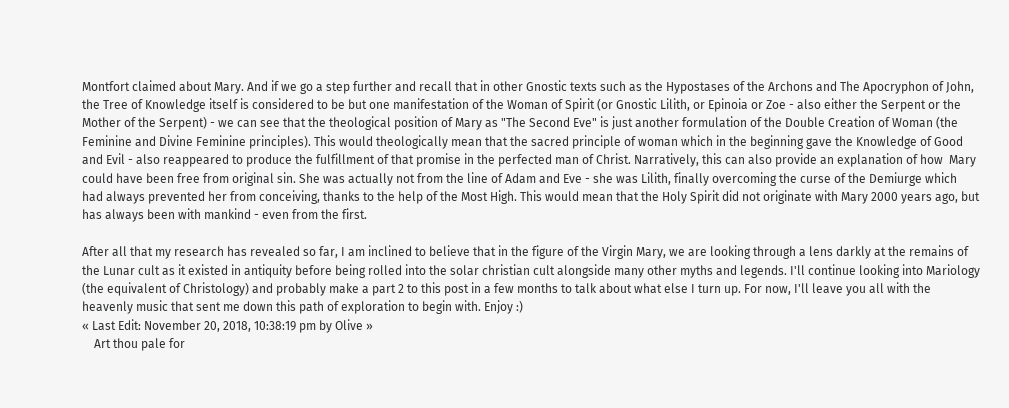Montfort claimed about Mary. And if we go a step further and recall that in other Gnostic texts such as the Hypostases of the Archons and The Apocryphon of John, the Tree of Knowledge itself is considered to be but one manifestation of the Woman of Spirit (or Gnostic Lilith, or Epinoia or Zoe - also either the Serpent or the Mother of the Serpent) - we can see that the theological position of Mary as "The Second Eve" is just another formulation of the Double Creation of Woman (the Feminine and Divine Feminine principles). This would theologically mean that the sacred principle of woman which in the beginning gave the Knowledge of Good and Evil - also reappeared to produce the fulfillment of that promise in the perfected man of Christ. Narratively, this can also provide an explanation of how  Mary could have been free from original sin. She was actually not from the line of Adam and Eve - she was Lilith, finally overcoming the curse of the Demiurge which had always prevented her from conceiving, thanks to the help of the Most High. This would mean that the Holy Spirit did not originate with Mary 2000 years ago, but has always been with mankind - even from the first.

After all that my research has revealed so far, I am inclined to believe that in the figure of the Virgin Mary, we are looking through a lens darkly at the remains of the Lunar cult as it existed in antiquity before being rolled into the solar christian cult alongside many other myths and legends. I'll continue looking into Mariology (the equivalent of Christology) and probably make a part 2 to this post in a few months to talk about what else I turn up. For now, I'll leave you all with the heavenly music that sent me down this path of exploration to begin with. Enjoy :)
« Last Edit: November 20, 2018, 10:38:19 pm by Olive »
    Art thou pale for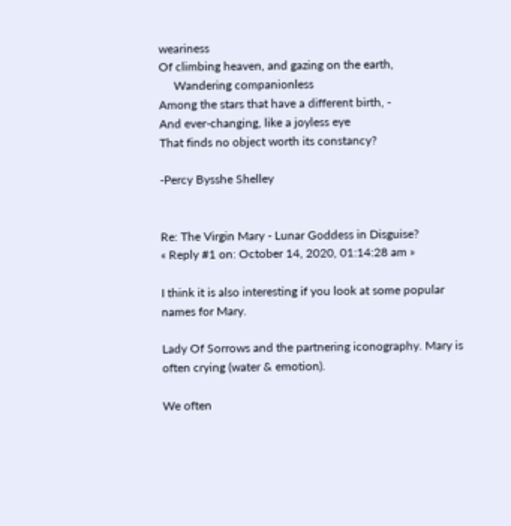weariness
Of climbing heaven, and gazing on the earth,
     Wandering companionless
Among the stars that have a different birth, -
And ever-changing, like a joyless eye
That finds no object worth its constancy?

-Percy Bysshe Shelley


Re: The Virgin Mary - Lunar Goddess in Disguise?
« Reply #1 on: October 14, 2020, 01:14:28 am »

I think it is also interesting if you look at some popular names for Mary.

Lady Of Sorrows and the partnering iconography. Mary is often crying (water & emotion).

We often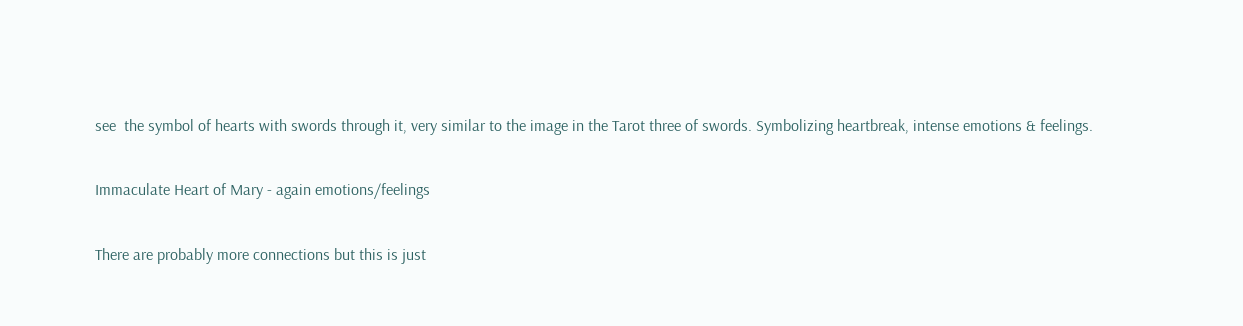see  the symbol of hearts with swords through it, very similar to the image in the Tarot three of swords. Symbolizing heartbreak, intense emotions & feelings.

Immaculate Heart of Mary - again emotions/feelings

There are probably more connections but this is just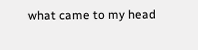what came to my head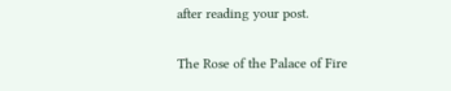after reading your post.

The Rose of the Palace of Fire